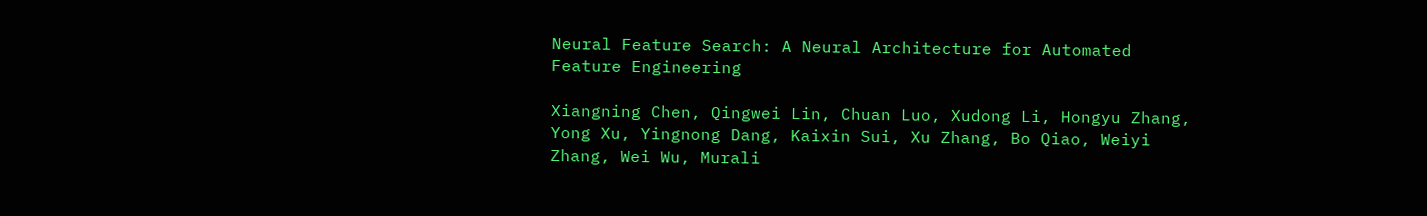Neural Feature Search: A Neural Architecture for Automated Feature Engineering

Xiangning Chen, Qingwei Lin, Chuan Luo, Xudong Li, Hongyu Zhang, Yong Xu, Yingnong Dang, Kaixin Sui, Xu Zhang, Bo Qiao, Weiyi Zhang, Wei Wu, Murali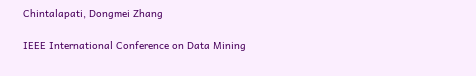Chintalapati, Dongmei Zhang

IEEE International Conference on Data Mining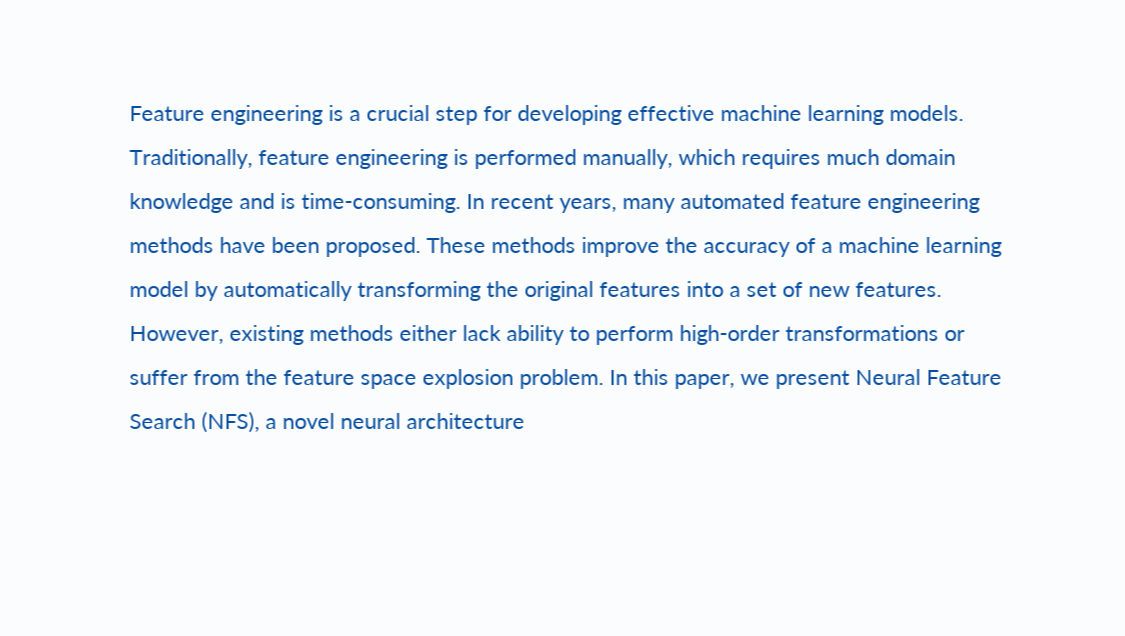Feature engineering is a crucial step for developing effective machine learning models. Traditionally, feature engineering is performed manually, which requires much domain knowledge and is time-consuming. In recent years, many automated feature engineering methods have been proposed. These methods improve the accuracy of a machine learning model by automatically transforming the original features into a set of new features. However, existing methods either lack ability to perform high-order transformations or suffer from the feature space explosion problem. In this paper, we present Neural Feature Search (NFS), a novel neural architecture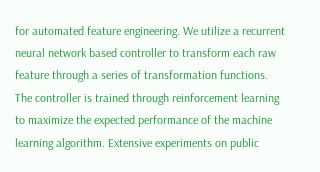for automated feature engineering. We utilize a recurrent neural network based controller to transform each raw feature through a series of transformation functions. The controller is trained through reinforcement learning to maximize the expected performance of the machine learning algorithm. Extensive experiments on public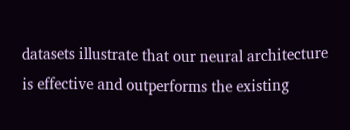datasets illustrate that our neural architecture is effective and outperforms the existing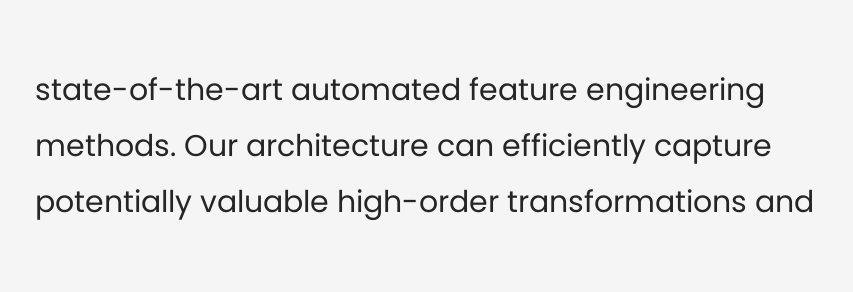state-of-the-art automated feature engineering methods. Our architecture can efficiently capture potentially valuable high-order transformations and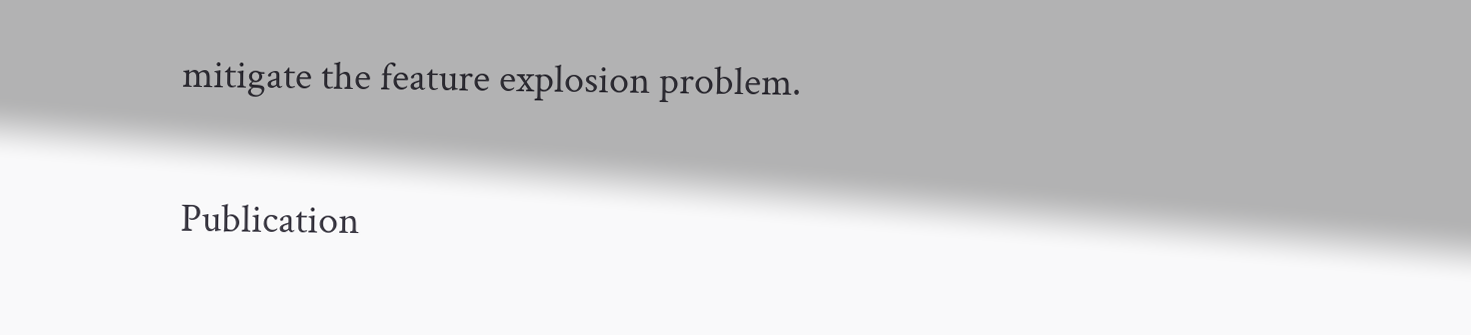mitigate the feature explosion problem.

Publication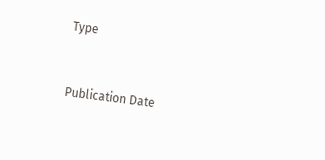Type


Publication Date